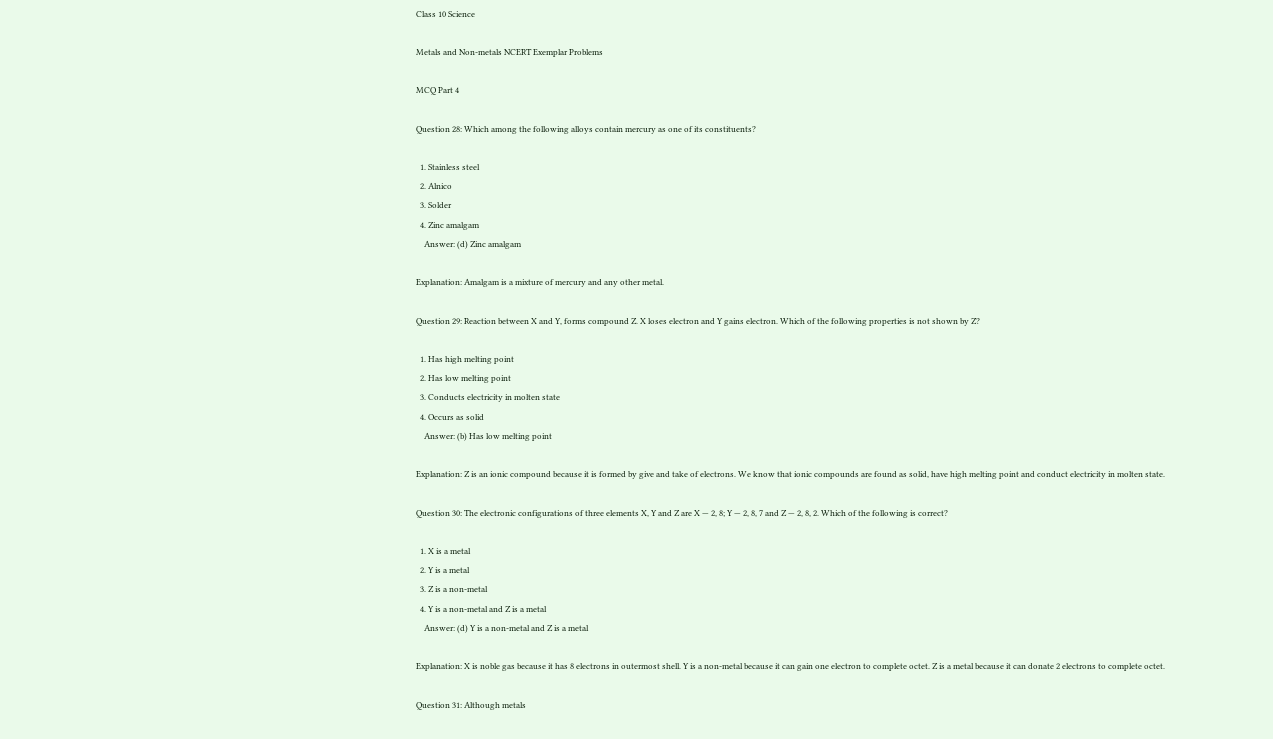Class 10 Science

Metals and Non-metals NCERT Exemplar Problems

MCQ Part 4

Question 28: Which among the following alloys contain mercury as one of its constituents?

  1. Stainless steel
  2. Alnico
  3. Solder
  4. Zinc amalgam
    Answer: (d) Zinc amalgam

Explanation: Amalgam is a mixture of mercury and any other metal.

Question 29: Reaction between X and Y, forms compound Z. X loses electron and Y gains electron. Which of the following properties is not shown by Z?

  1. Has high melting point
  2. Has low melting point
  3. Conducts electricity in molten state
  4. Occurs as solid
    Answer: (b) Has low melting point

Explanation: Z is an ionic compound because it is formed by give and take of electrons. We know that ionic compounds are found as solid, have high melting point and conduct electricity in molten state.

Question 30: The electronic configurations of three elements X, Y and Z are X — 2, 8; Y — 2, 8, 7 and Z — 2, 8, 2. Which of the following is correct?

  1. X is a metal
  2. Y is a metal
  3. Z is a non-metal
  4. Y is a non-metal and Z is a metal
    Answer: (d) Y is a non-metal and Z is a metal

Explanation: X is noble gas because it has 8 electrons in outermost shell. Y is a non-metal because it can gain one electron to complete octet. Z is a metal because it can donate 2 electrons to complete octet.

Question 31: Although metals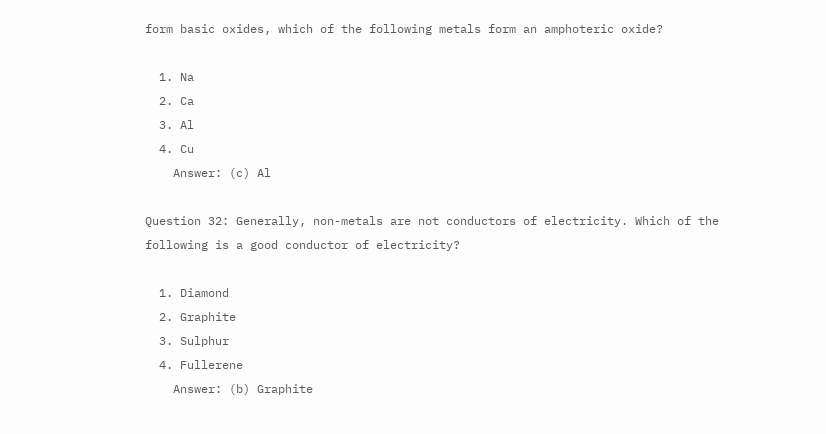form basic oxides, which of the following metals form an amphoteric oxide?

  1. Na
  2. Ca
  3. Al
  4. Cu
    Answer: (c) Al

Question 32: Generally, non-metals are not conductors of electricity. Which of the following is a good conductor of electricity?

  1. Diamond
  2. Graphite
  3. Sulphur
  4. Fullerene
    Answer: (b) Graphite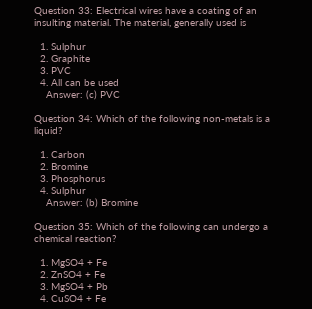Question 33: Electrical wires have a coating of an insulting material. The material, generally used is

  1. Sulphur
  2. Graphite
  3. PVC
  4. All can be used
    Answer: (c) PVC

Question 34: Which of the following non-metals is a liquid?

  1. Carbon
  2. Bromine
  3. Phosphorus
  4. Sulphur
    Answer: (b) Bromine

Question 35: Which of the following can undergo a chemical reaction?

  1. MgSO4 + Fe
  2. ZnSO4 + Fe
  3. MgSO4 + Pb
  4. CuSO4 + Fe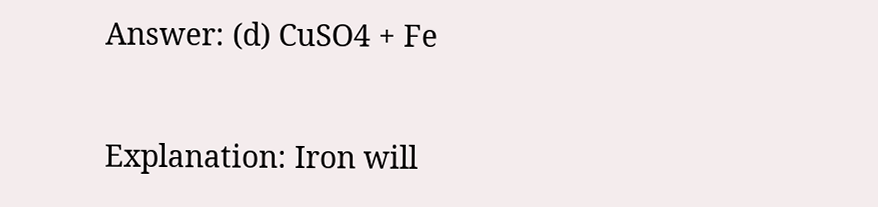Answer: (d) CuSO4 + Fe

Explanation: Iron will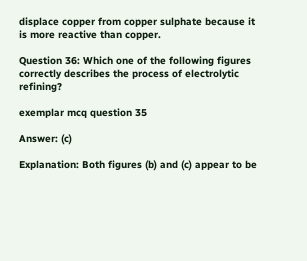displace copper from copper sulphate because it is more reactive than copper.

Question 36: Which one of the following figures correctly describes the process of electrolytic refining?

exemplar mcq question 35

Answer: (c)

Explanation: Both figures (b) and (c) appear to be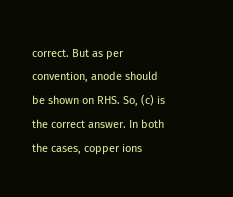correct. But as per convention, anode should be shown on RHS. So, (c) is the correct answer. In both the cases, copper ions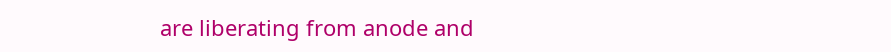are liberating from anode and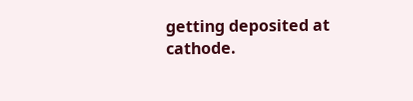getting deposited at cathode.